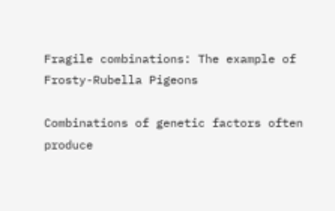Fragile combinations: The example of Frosty-Rubella Pigeons

Combinations of genetic factors often produce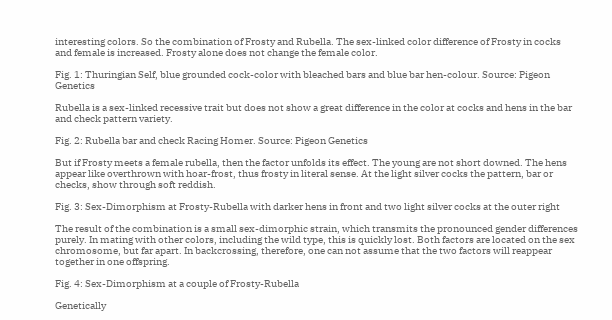interesting colors. So the combination of Frosty and Rubella. The sex-linked color difference of Frosty in cocks and female is increased. Frosty alone does not change the female color.

Fig. 1: Thuringian Self, blue grounded cock-color with bleached bars and blue bar hen-colour. Source: Pigeon Genetics

Rubella is a sex-linked recessive trait but does not show a great difference in the color at cocks and hens in the bar and check pattern variety.

Fig. 2: Rubella bar and check Racing Homer. Source: Pigeon Genetics

But if Frosty meets a female rubella, then the factor unfolds its effect. The young are not short downed. The hens appear like overthrown with hoar-frost, thus frosty in literal sense. At the light silver cocks the pattern, bar or checks, show through soft reddish.

Fig. 3: Sex-Dimorphism at Frosty-Rubella with darker hens in front and two light silver cocks at the outer right

The result of the combination is a small sex-dimorphic strain, which transmits the pronounced gender differences purely. In mating with other colors, including the wild type, this is quickly lost. Both factors are located on the sex chromosome, but far apart. In backcrossing, therefore, one can not assume that the two factors will reappear together in one offspring.

Fig. 4: Sex-Dimorphism at a couple of Frosty-Rubella

Genetically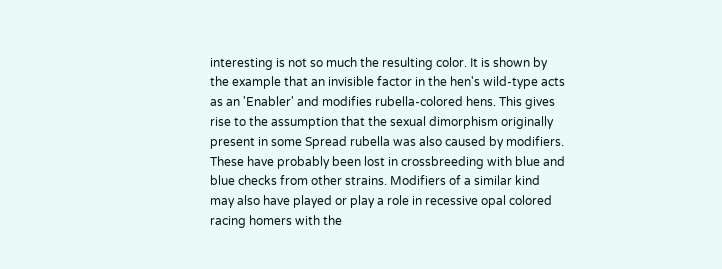interesting is not so much the resulting color. It is shown by the example that an invisible factor in the hen's wild-type acts as an 'Enabler' and modifies rubella-colored hens. This gives rise to the assumption that the sexual dimorphism originally present in some Spread rubella was also caused by modifiers. These have probably been lost in crossbreeding with blue and blue checks from other strains. Modifiers of a similar kind may also have played or play a role in recessive opal colored racing homers with the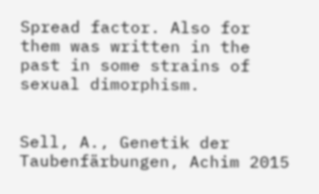Spread factor. Also for them was written in the past in some strains of sexual dimorphism.


Sell, A., Genetik der Taubenfärbungen, Achim 2015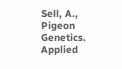Sell, A., Pigeon Genetics. Applied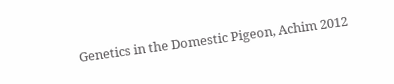Genetics in the Domestic Pigeon, Achim 2012